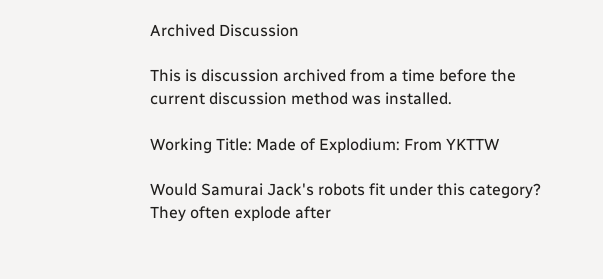Archived Discussion

This is discussion archived from a time before the current discussion method was installed.

Working Title: Made of Explodium: From YKTTW

Would Samurai Jack's robots fit under this category? They often explode after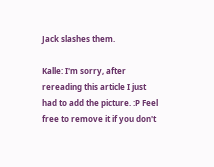Jack slashes them.

Kalle: I'm sorry, after rereading this article I just had to add the picture. :P Feel free to remove it if you don't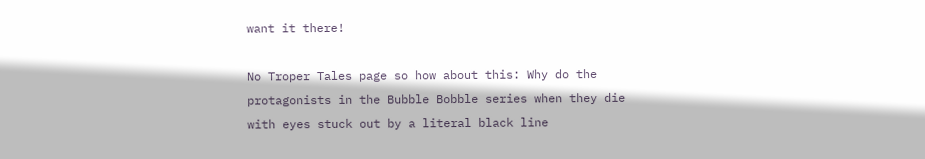want it there!

No Troper Tales page so how about this: Why do the protagonists in the Bubble Bobble series when they die with eyes stuck out by a literal black line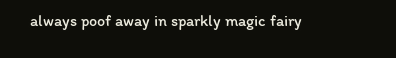always poof away in sparkly magic fairy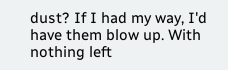dust? If I had my way, I'd have them blow up. With nothing left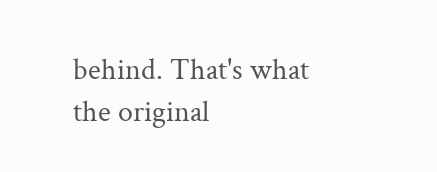behind. That's what the original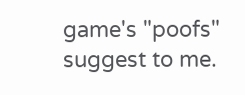game's "poofs" suggest to me.